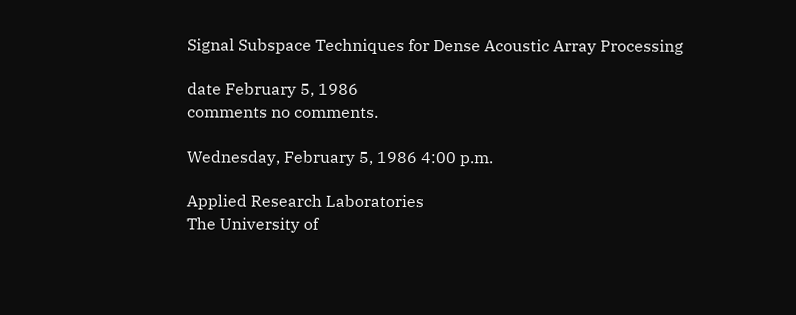Signal Subspace Techniques for Dense Acoustic Array Processing

date February 5, 1986
comments no comments.

Wednesday, February 5, 1986 4:00 p.m.

Applied Research Laboratories
The University of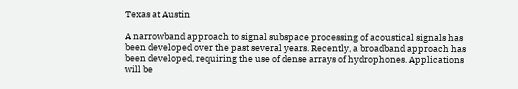Texas at Austin

A narrowband approach to signal subspace processing of acoustical signals has been developed over the past several years. Recently, a broadband approach has been developed, requiring the use of dense arrays of hydrophones. Applications will be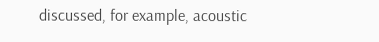discussed, for example, acoustic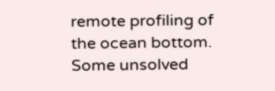remote profiling of the ocean bottom. Some unsolved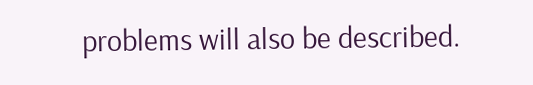problems will also be described.